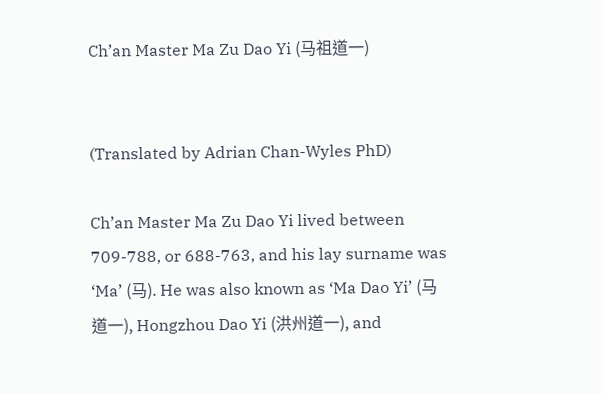Ch’an Master Ma Zu Dao Yi (马祖道一)


(Translated by Adrian Chan-Wyles PhD)

Ch’an Master Ma Zu Dao Yi lived between 709-788, or 688-763, and his lay surname was ‘Ma’ (马). He was also known as ‘Ma Dao Yi’ (马道一), Hongzhou Dao Yi (洪州道一), and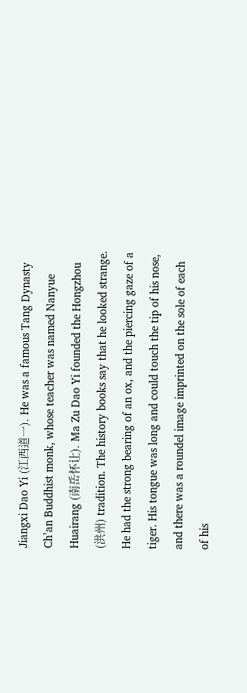Jiangxi Dao Yi (江西道一). He was a famous Tang Dynasty Ch’an Buddhist monk, whose teacher was named Nanyue Huairang (南岳怀让). Ma Zu Dao Yi founded the Hongzhou (洪州) tradition. The history books say that he looked strange. He had the strong bearing of an ox, and the piercing gaze of a tiger. His tongue was long and could touch the tip of his nose, and there was a roundel image imprinted on the sole of each of his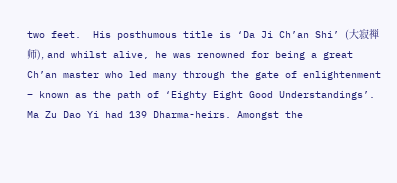two feet.  His posthumous title is ‘Da Ji Ch’an Shi’ (大寂禅师), and whilst alive, he was renowned for being a great Ch’an master who led many through the gate of enlightenment – known as the path of ‘Eighty Eight Good Understandings’. Ma Zu Dao Yi had 139 Dharma-heirs. Amongst the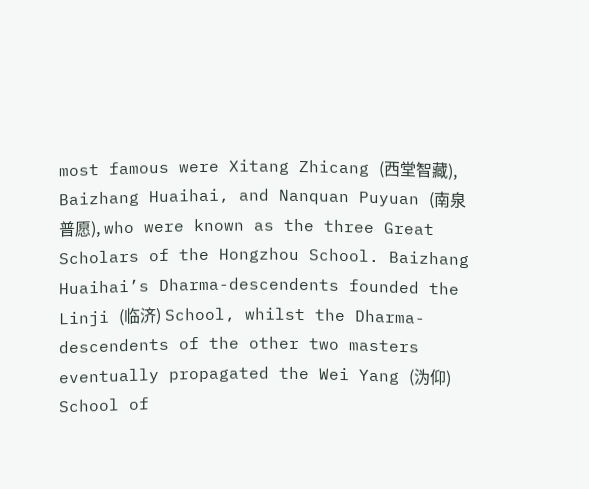most famous were Xitang Zhicang (西堂智藏), Baizhang Huaihai, and Nanquan Puyuan (南泉普愿), who were known as the three Great Scholars of the Hongzhou School. Baizhang Huaihai’s Dharma-descendents founded the Linji (临济) School, whilst the Dharma-descendents of the other two masters eventually propagated the Wei Yang (沩仰) School of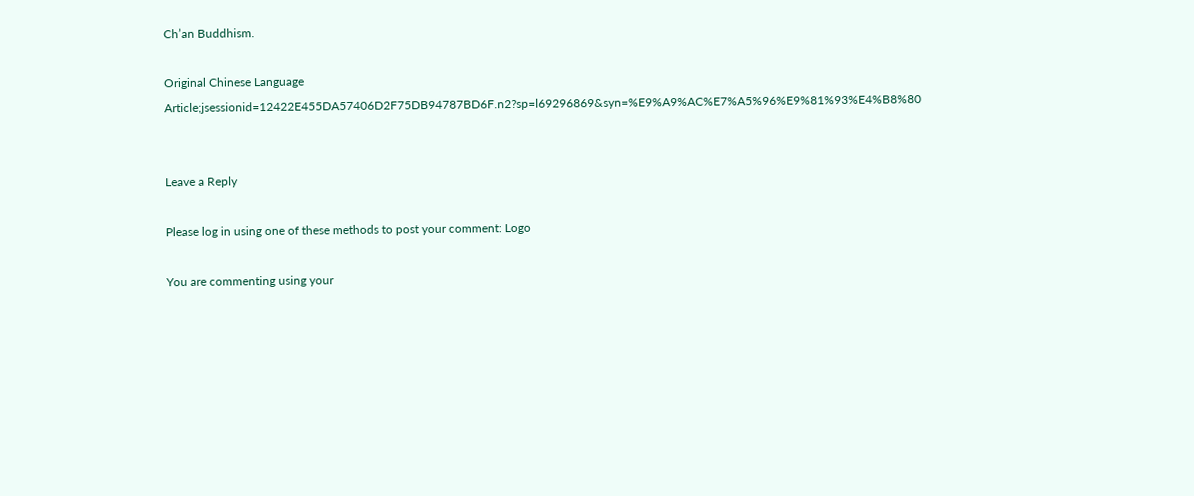Ch’an Buddhism.

Original Chinese Language Article;jsessionid=12422E455DA57406D2F75DB94787BD6F.n2?sp=l69296869&syn=%E9%A9%AC%E7%A5%96%E9%81%93%E4%B8%80


Leave a Reply

Please log in using one of these methods to post your comment: Logo

You are commenting using your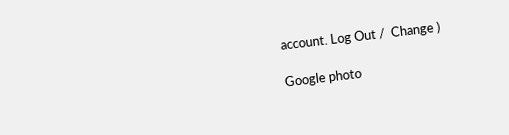account. Log Out /  Change )

Google photo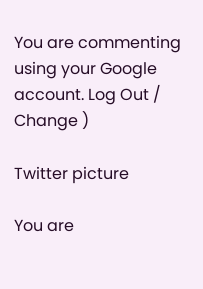You are commenting using your Google account. Log Out /  Change )

Twitter picture

You are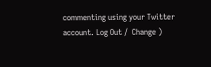commenting using your Twitter account. Log Out /  Change )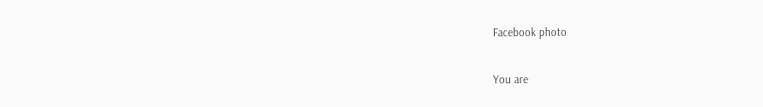Facebook photo

You are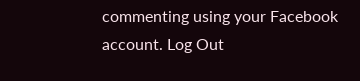commenting using your Facebook account. Log Out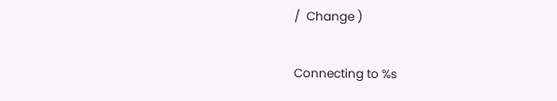/  Change )

Connecting to %s